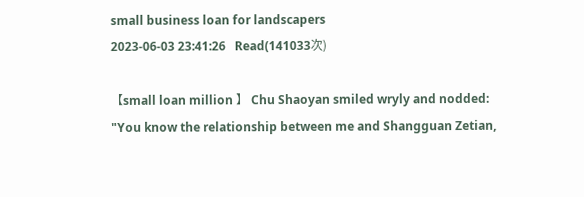small business loan for landscapers
2023-06-03 23:41:26   Read(141033次)

【small loan million 】 Chu Shaoyan smiled wryly and nodded: "You know the relationship between me and Shangguan Zetian,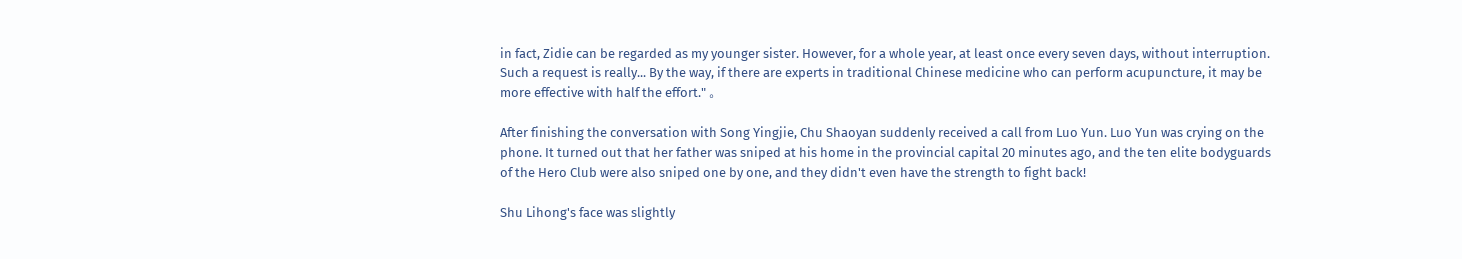in fact, Zidie can be regarded as my younger sister. However, for a whole year, at least once every seven days, without interruption. Such a request is really... By the way, if there are experts in traditional Chinese medicine who can perform acupuncture, it may be more effective with half the effort." 。

After finishing the conversation with Song Yingjie, Chu Shaoyan suddenly received a call from Luo Yun. Luo Yun was crying on the phone. It turned out that her father was sniped at his home in the provincial capital 20 minutes ago, and the ten elite bodyguards of the Hero Club were also sniped one by one, and they didn't even have the strength to fight back!

Shu Lihong's face was slightly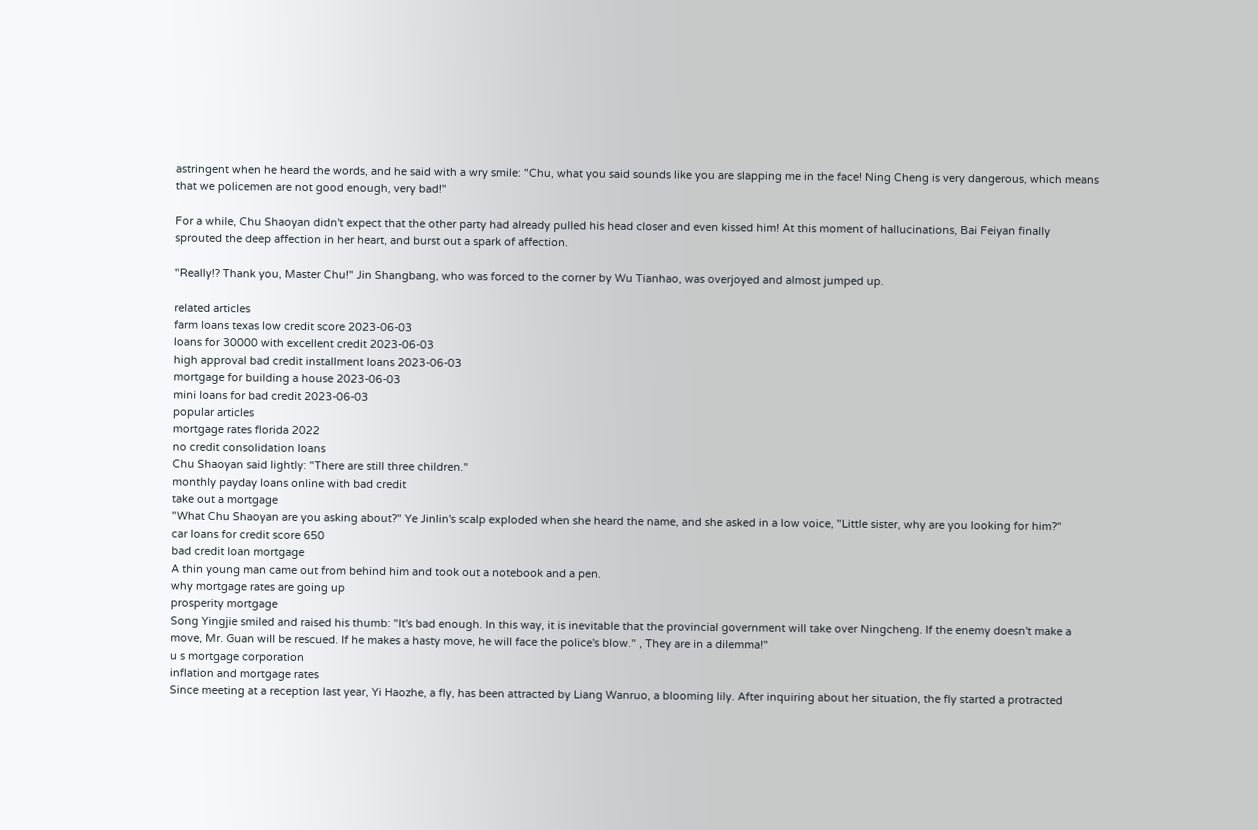astringent when he heard the words, and he said with a wry smile: "Chu, what you said sounds like you are slapping me in the face! Ning Cheng is very dangerous, which means that we policemen are not good enough, very bad!"

For a while, Chu Shaoyan didn't expect that the other party had already pulled his head closer and even kissed him! At this moment of hallucinations, Bai Feiyan finally sprouted the deep affection in her heart, and burst out a spark of affection.

"Really!? Thank you, Master Chu!" Jin Shangbang, who was forced to the corner by Wu Tianhao, was overjoyed and almost jumped up.

related articles
farm loans texas low credit score 2023-06-03
loans for 30000 with excellent credit 2023-06-03
high approval bad credit installment loans 2023-06-03
mortgage for building a house 2023-06-03
mini loans for bad credit 2023-06-03
popular articles
mortgage rates florida 2022
no credit consolidation loans
Chu Shaoyan said lightly: "There are still three children."
monthly payday loans online with bad credit
take out a mortgage
"What Chu Shaoyan are you asking about?" Ye Jinlin's scalp exploded when she heard the name, and she asked in a low voice, "Little sister, why are you looking for him?"
car loans for credit score 650
bad credit loan mortgage
A thin young man came out from behind him and took out a notebook and a pen.
why mortgage rates are going up
prosperity mortgage
Song Yingjie smiled and raised his thumb: "It's bad enough. In this way, it is inevitable that the provincial government will take over Ningcheng. If the enemy doesn't make a move, Mr. Guan will be rescued. If he makes a hasty move, he will face the police's blow." , They are in a dilemma!"
u s mortgage corporation
inflation and mortgage rates
Since meeting at a reception last year, Yi Haozhe, a fly, has been attracted by Liang Wanruo, a blooming lily. After inquiring about her situation, the fly started a protracted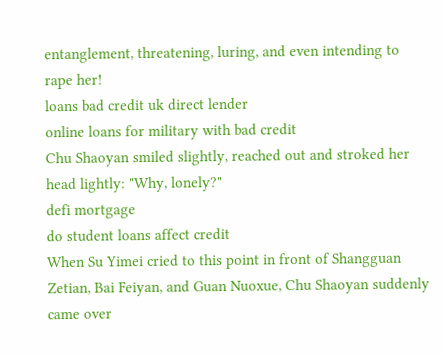entanglement, threatening, luring, and even intending to rape her!
loans bad credit uk direct lender
online loans for military with bad credit
Chu Shaoyan smiled slightly, reached out and stroked her head lightly: "Why, lonely?"
defi mortgage
do student loans affect credit
When Su Yimei cried to this point in front of Shangguan Zetian, Bai Feiyan, and Guan Nuoxue, Chu Shaoyan suddenly came over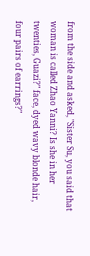from the side and asked, "Sister Su, you said that woman is called Zhao Yanni? Is she in her twenties, Guazi?" face, dyed wavy blonde hair, four pairs of earrings?"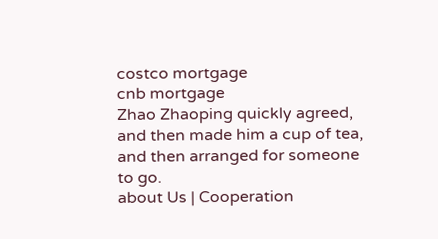costco mortgage
cnb mortgage
Zhao Zhaoping quickly agreed, and then made him a cup of tea, and then arranged for someone to go.
about Us | Cooperation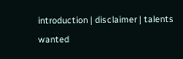introduction | disclaimer | talents wanted